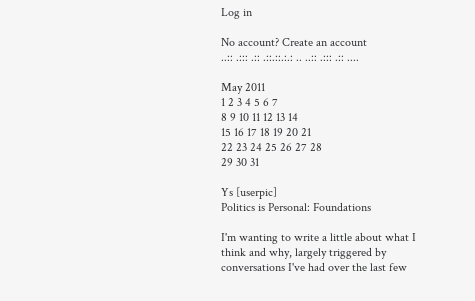Log in

No account? Create an account
..:: .::: .:: .::.::.:.: .. ..:: .::: .:: ....

May 2011
1 2 3 4 5 6 7
8 9 10 11 12 13 14
15 16 17 18 19 20 21
22 23 24 25 26 27 28
29 30 31

Ys [userpic]
Politics is Personal: Foundations

I'm wanting to write a little about what I think and why, largely triggered by conversations I've had over the last few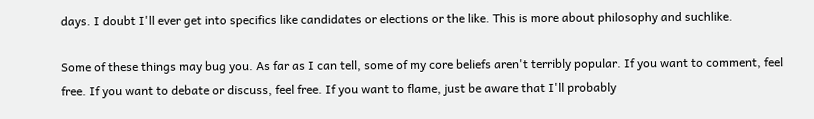days. I doubt I'll ever get into specifics like candidates or elections or the like. This is more about philosophy and suchlike.

Some of these things may bug you. As far as I can tell, some of my core beliefs aren't terribly popular. If you want to comment, feel free. If you want to debate or discuss, feel free. If you want to flame, just be aware that I'll probably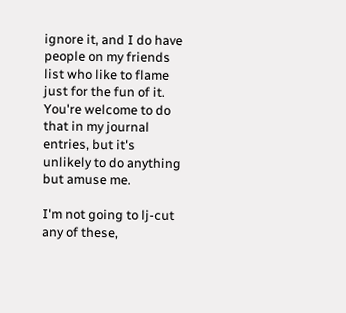ignore it, and I do have people on my friends list who like to flame just for the fun of it. You're welcome to do that in my journal entries, but it's unlikely to do anything but amuse me.

I'm not going to lj-cut any of these,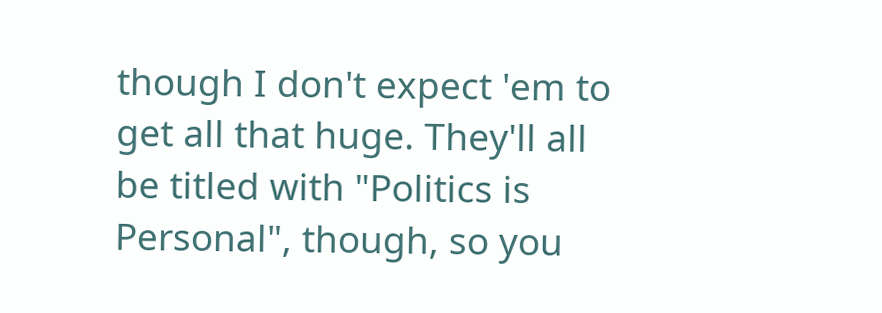though I don't expect 'em to get all that huge. They'll all be titled with "Politics is Personal", though, so you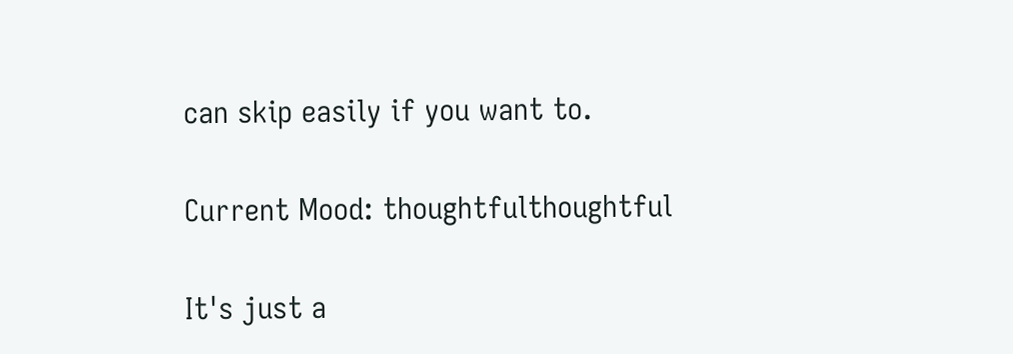can skip easily if you want to.

Current Mood: thoughtfulthoughtful

It's just a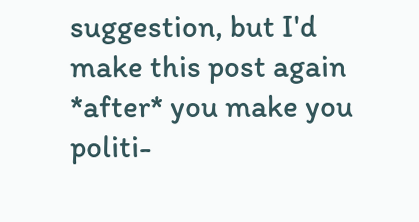suggestion, but I'd make this post again *after* you make you politi-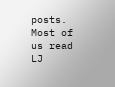posts. Most of us read LJ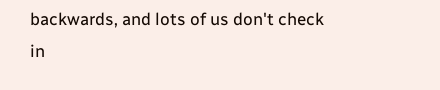backwards, and lots of us don't check in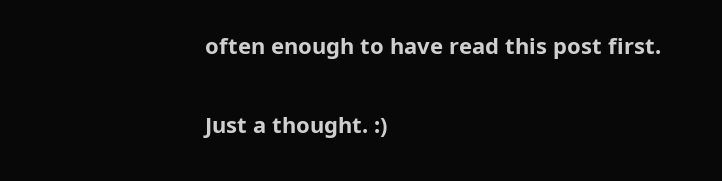often enough to have read this post first.

Just a thought. :)